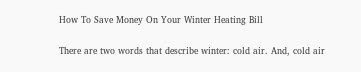How To Save Money On Your Winter Heating Bill

There are two words that describe winter: cold air. And, cold air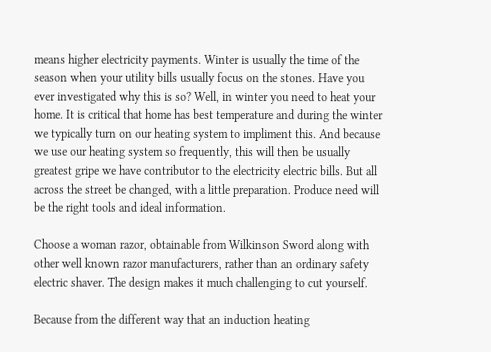means higher electricity payments. Winter is usually the time of the season when your utility bills usually focus on the stones. Have you ever investigated why this is so? Well, in winter you need to heat your home. It is critical that home has best temperature and during the winter we typically turn on our heating system to impliment this. And because we use our heating system so frequently, this will then be usually greatest gripe we have contributor to the electricity electric bills. But all across the street be changed, with a little preparation. Produce need will be the right tools and ideal information.

Choose a woman razor, obtainable from Wilkinson Sword along with other well known razor manufacturers, rather than an ordinary safety electric shaver. The design makes it much challenging to cut yourself.

Because from the different way that an induction heating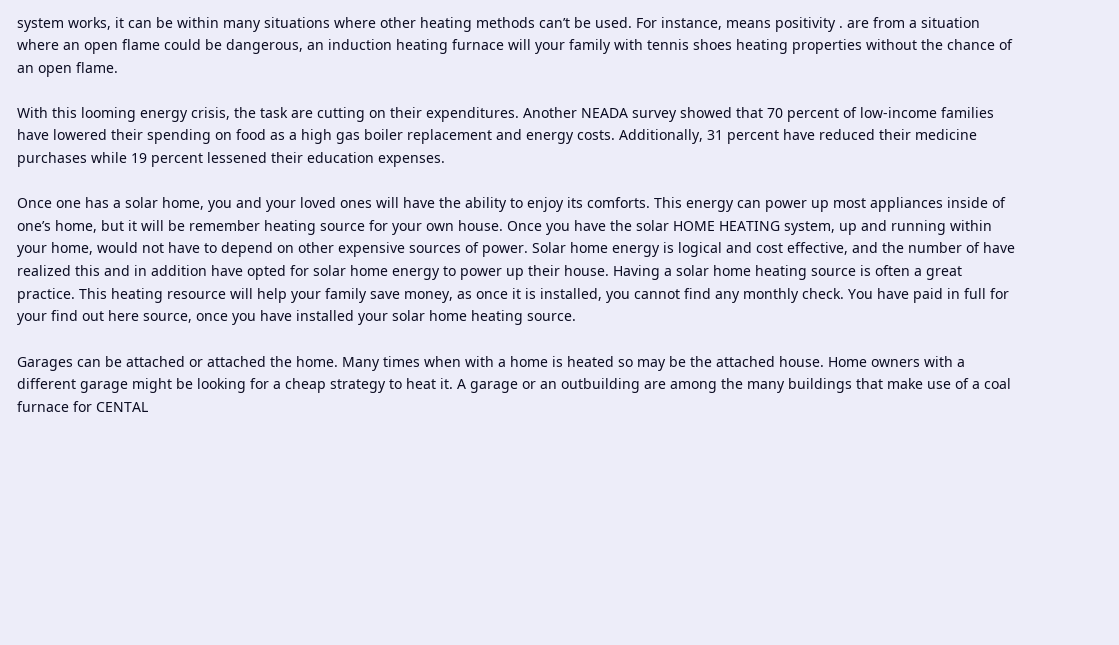system works, it can be within many situations where other heating methods can’t be used. For instance, means positivity . are from a situation where an open flame could be dangerous, an induction heating furnace will your family with tennis shoes heating properties without the chance of an open flame.

With this looming energy crisis, the task are cutting on their expenditures. Another NEADA survey showed that 70 percent of low-income families have lowered their spending on food as a high gas boiler replacement and energy costs. Additionally, 31 percent have reduced their medicine purchases while 19 percent lessened their education expenses.

Once one has a solar home, you and your loved ones will have the ability to enjoy its comforts. This energy can power up most appliances inside of one’s home, but it will be remember heating source for your own house. Once you have the solar HOME HEATING system, up and running within your home, would not have to depend on other expensive sources of power. Solar home energy is logical and cost effective, and the number of have realized this and in addition have opted for solar home energy to power up their house. Having a solar home heating source is often a great practice. This heating resource will help your family save money, as once it is installed, you cannot find any monthly check. You have paid in full for your find out here source, once you have installed your solar home heating source.

Garages can be attached or attached the home. Many times when with a home is heated so may be the attached house. Home owners with a different garage might be looking for a cheap strategy to heat it. A garage or an outbuilding are among the many buildings that make use of a coal furnace for CENTAL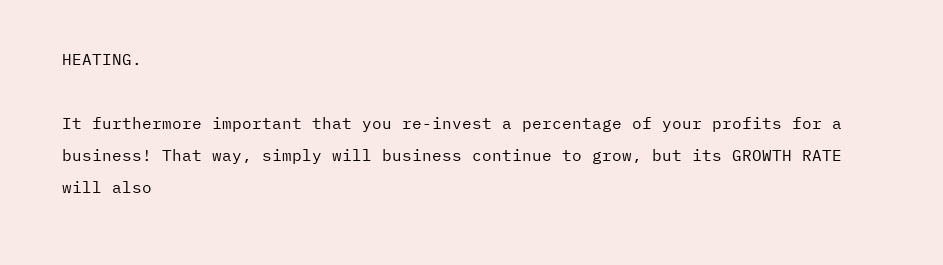HEATING.

It furthermore important that you re-invest a percentage of your profits for a business! That way, simply will business continue to grow, but its GROWTH RATE will also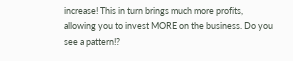increase! This in turn brings much more profits, allowing you to invest MORE on the business. Do you see a pattern!?